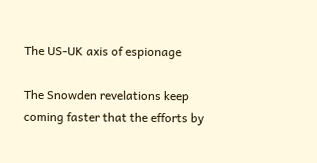The US-UK axis of espionage

The Snowden revelations keep coming faster that the efforts by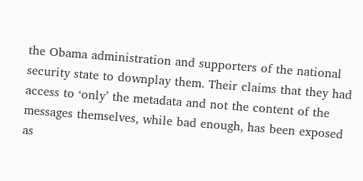the Obama administration and supporters of the national security state to downplay them. Their claims that they had access to ‘only’ the metadata and not the content of the messages themselves, while bad enough, has been exposed as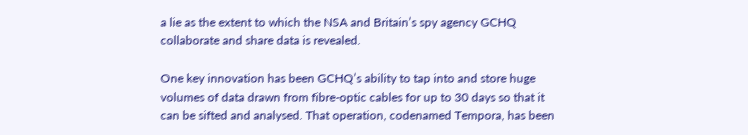a lie as the extent to which the NSA and Britain’s spy agency GCHQ collaborate and share data is revealed.

One key innovation has been GCHQ’s ability to tap into and store huge volumes of data drawn from fibre-optic cables for up to 30 days so that it can be sifted and analysed. That operation, codenamed Tempora, has been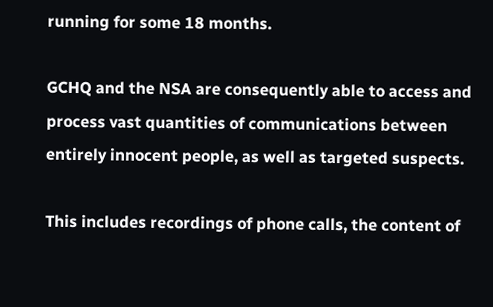running for some 18 months.

GCHQ and the NSA are consequently able to access and process vast quantities of communications between entirely innocent people, as well as targeted suspects.

This includes recordings of phone calls, the content of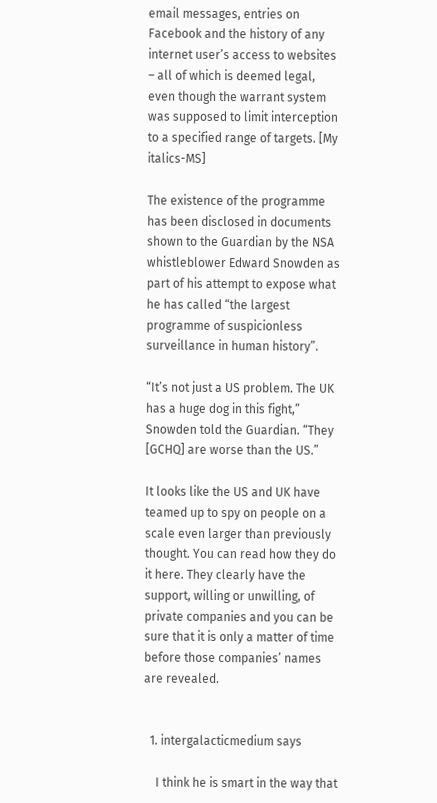email messages, entries on Facebook and the history of any internet user’s access to websites – all of which is deemed legal, even though the warrant system was supposed to limit interception to a specified range of targets. [My italics-MS]

The existence of the programme has been disclosed in documents shown to the Guardian by the NSA whistleblower Edward Snowden as part of his attempt to expose what he has called “the largest programme of suspicionless surveillance in human history”.

“It’s not just a US problem. The UK has a huge dog in this fight,” Snowden told the Guardian. “They [GCHQ] are worse than the US.”

It looks like the US and UK have teamed up to spy on people on a scale even larger than previously thought. You can read how they do it here. They clearly have the support, willing or unwilling, of private companies and you can be sure that it is only a matter of time before those companies’ names are revealed.


  1. intergalacticmedium says

    I think he is smart in the way that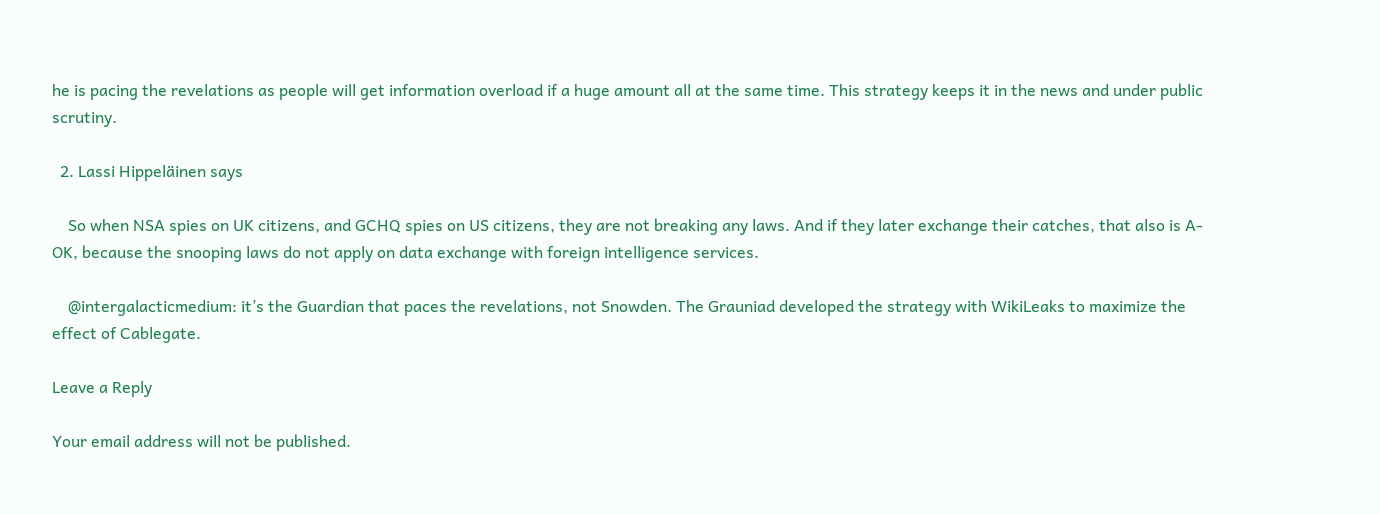he is pacing the revelations as people will get information overload if a huge amount all at the same time. This strategy keeps it in the news and under public scrutiny.

  2. Lassi Hippeläinen says

    So when NSA spies on UK citizens, and GCHQ spies on US citizens, they are not breaking any laws. And if they later exchange their catches, that also is A-OK, because the snooping laws do not apply on data exchange with foreign intelligence services.

    @intergalacticmedium: it’s the Guardian that paces the revelations, not Snowden. The Grauniad developed the strategy with WikiLeaks to maximize the effect of Cablegate.

Leave a Reply

Your email address will not be published.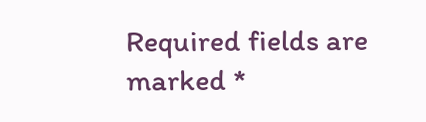Required fields are marked *